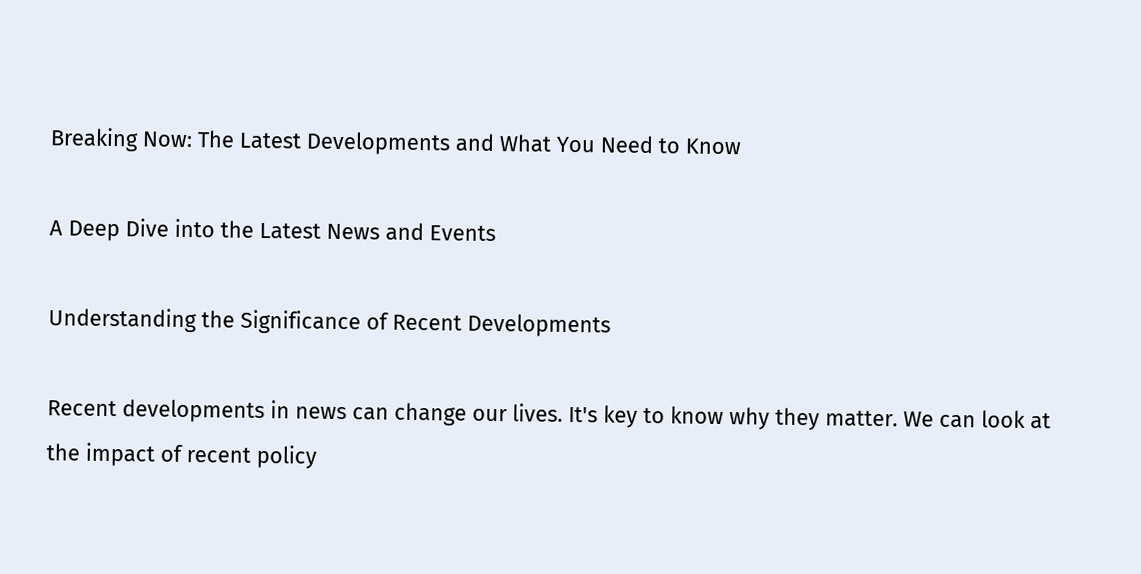Breaking Now: The Latest Developments and What You Need to Know

A Deep Dive into the Latest News and Events

Understanding the Significance of Recent Developments

Recent developments in news can change our lives. It's key to know why they matter. We can look at the impact of recent policy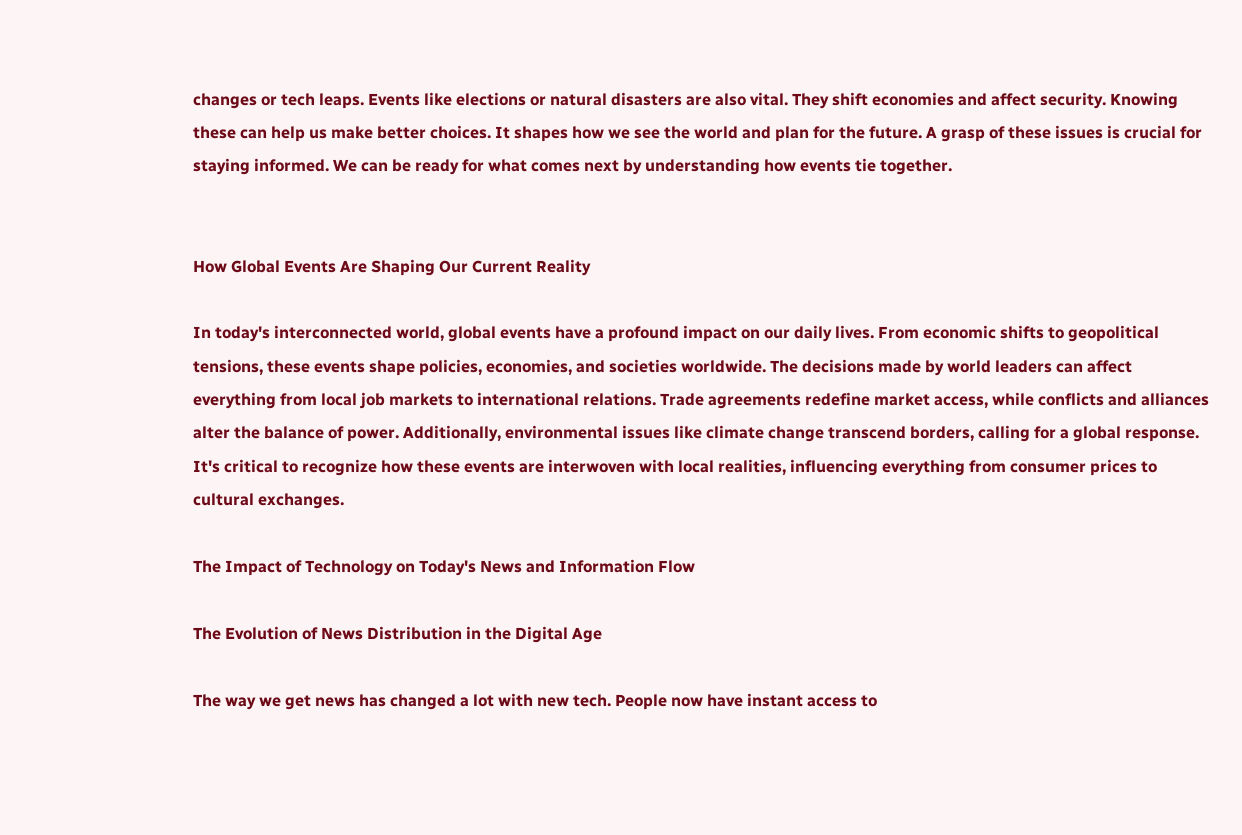changes or tech leaps. Events like elections or natural disasters are also vital. They shift economies and affect security. Knowing these can help us make better choices. It shapes how we see the world and plan for the future. A grasp of these issues is crucial for staying informed. We can be ready for what comes next by understanding how events tie together.


How Global Events Are Shaping Our Current Reality

In today's interconnected world, global events have a profound impact on our daily lives. From economic shifts to geopolitical tensions, these events shape policies, economies, and societies worldwide. The decisions made by world leaders can affect everything from local job markets to international relations. Trade agreements redefine market access, while conflicts and alliances alter the balance of power. Additionally, environmental issues like climate change transcend borders, calling for a global response. It's critical to recognize how these events are interwoven with local realities, influencing everything from consumer prices to cultural exchanges.

The Impact of Technology on Today's News and Information Flow

The Evolution of News Distribution in the Digital Age

The way we get news has changed a lot with new tech. People now have instant access to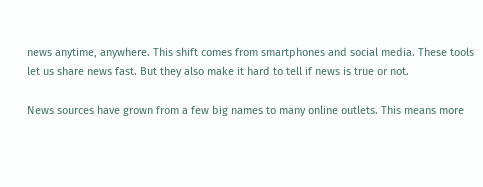news anytime, anywhere. This shift comes from smartphones and social media. These tools let us share news fast. But they also make it hard to tell if news is true or not.

News sources have grown from a few big names to many online outlets. This means more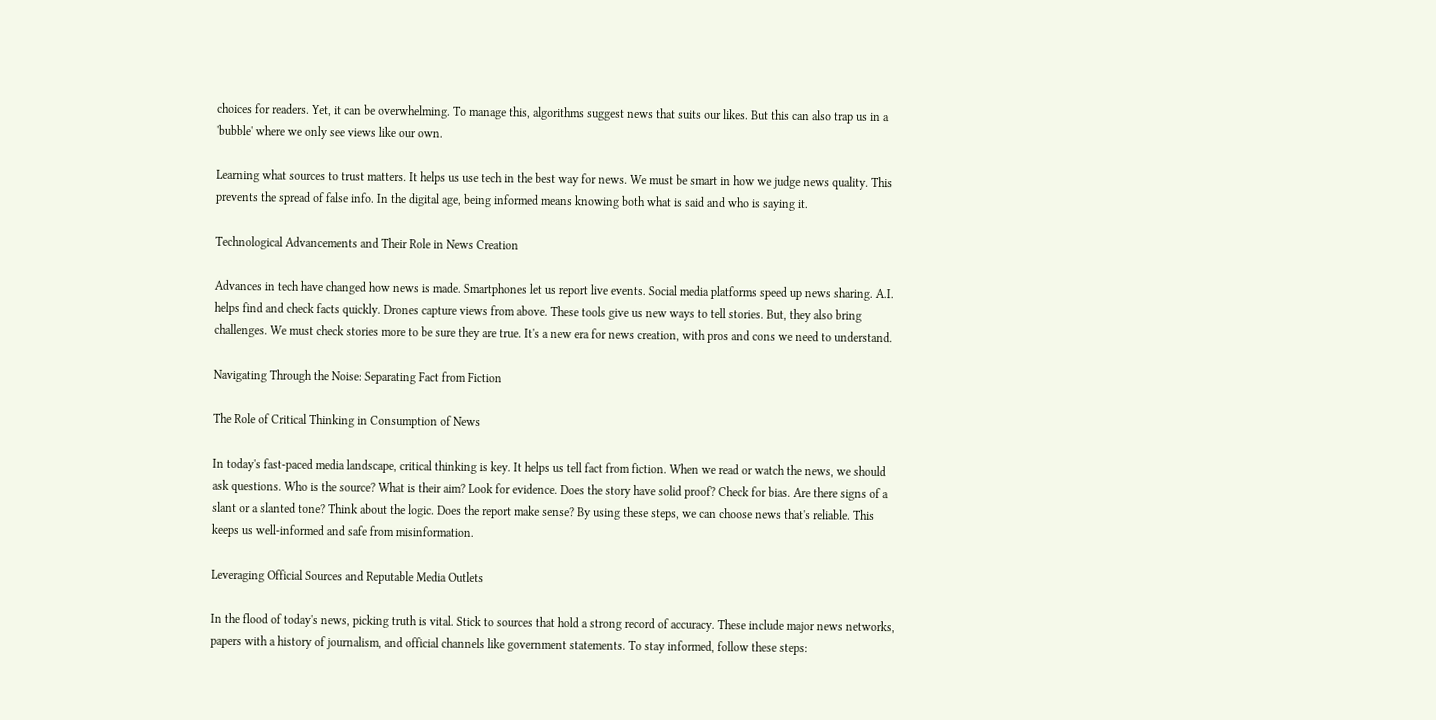choices for readers. Yet, it can be overwhelming. To manage this, algorithms suggest news that suits our likes. But this can also trap us in a 'bubble' where we only see views like our own.

Learning what sources to trust matters. It helps us use tech in the best way for news. We must be smart in how we judge news quality. This prevents the spread of false info. In the digital age, being informed means knowing both what is said and who is saying it.

Technological Advancements and Their Role in News Creation

Advances in tech have changed how news is made. Smartphones let us report live events. Social media platforms speed up news sharing. A.I. helps find and check facts quickly. Drones capture views from above. These tools give us new ways to tell stories. But, they also bring challenges. We must check stories more to be sure they are true. It's a new era for news creation, with pros and cons we need to understand.

Navigating Through the Noise: Separating Fact from Fiction

The Role of Critical Thinking in Consumption of News

In today's fast-paced media landscape, critical thinking is key. It helps us tell fact from fiction. When we read or watch the news, we should ask questions. Who is the source? What is their aim? Look for evidence. Does the story have solid proof? Check for bias. Are there signs of a slant or a slanted tone? Think about the logic. Does the report make sense? By using these steps, we can choose news that's reliable. This keeps us well-informed and safe from misinformation.

Leveraging Official Sources and Reputable Media Outlets

In the flood of today's news, picking truth is vital. Stick to sources that hold a strong record of accuracy. These include major news networks, papers with a history of journalism, and official channels like government statements. To stay informed, follow these steps: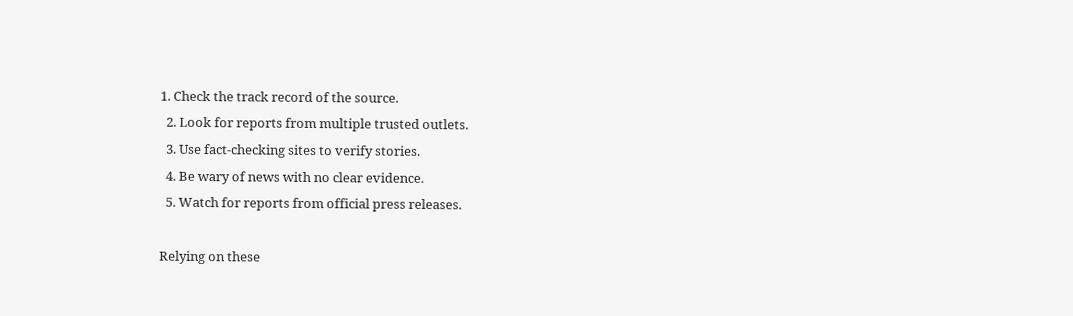1. Check the track record of the source.
  2. Look for reports from multiple trusted outlets.
  3. Use fact-checking sites to verify stories.
  4. Be wary of news with no clear evidence.
  5. Watch for reports from official press releases.

Relying on these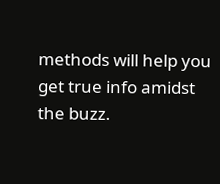methods will help you get true info amidst the buzz.